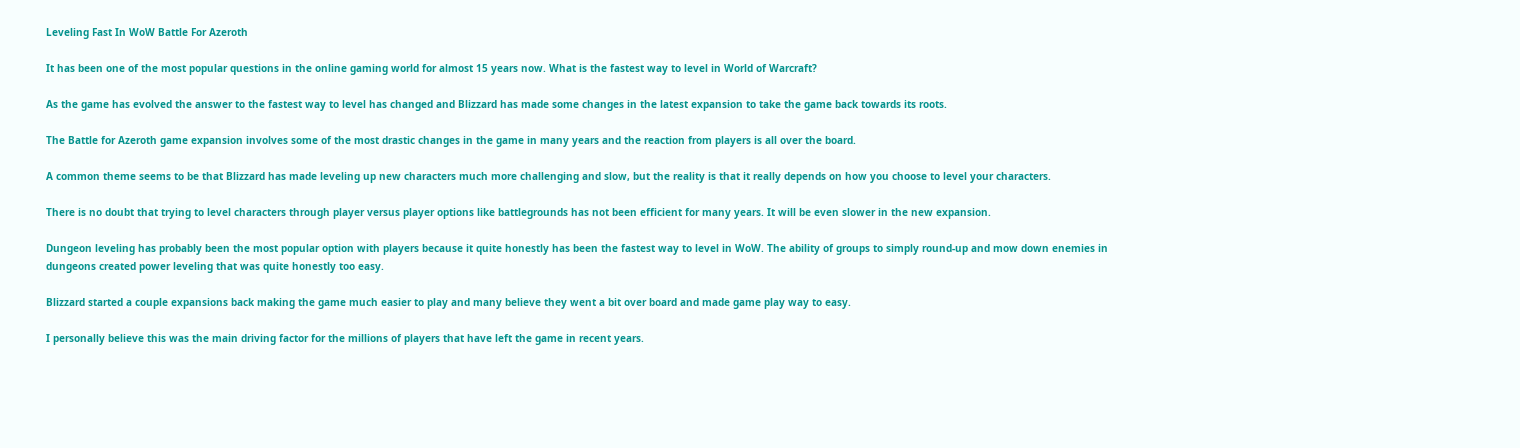Leveling Fast In WoW Battle For Azeroth

It has been one of the most popular questions in the online gaming world for almost 15 years now. What is the fastest way to level in World of Warcraft?

As the game has evolved the answer to the fastest way to level has changed and Blizzard has made some changes in the latest expansion to take the game back towards its roots.

The Battle for Azeroth game expansion involves some of the most drastic changes in the game in many years and the reaction from players is all over the board.

A common theme seems to be that Blizzard has made leveling up new characters much more challenging and slow, but the reality is that it really depends on how you choose to level your characters.

There is no doubt that trying to level characters through player versus player options like battlegrounds has not been efficient for many years. It will be even slower in the new expansion.

Dungeon leveling has probably been the most popular option with players because it quite honestly has been the fastest way to level in WoW. The ability of groups to simply round-up and mow down enemies in dungeons created power leveling that was quite honestly too easy.

Blizzard started a couple expansions back making the game much easier to play and many believe they went a bit over board and made game play way to easy.

I personally believe this was the main driving factor for the millions of players that have left the game in recent years.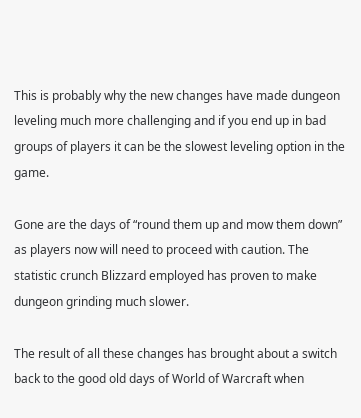This is probably why the new changes have made dungeon leveling much more challenging and if you end up in bad groups of players it can be the slowest leveling option in the game.

Gone are the days of “round them up and mow them down” as players now will need to proceed with caution. The statistic crunch Blizzard employed has proven to make dungeon grinding much slower.

The result of all these changes has brought about a switch back to the good old days of World of Warcraft when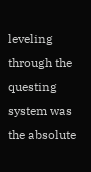leveling through the questing system was the absolute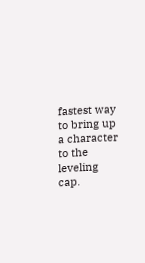fastest way to bring up a character to the leveling cap.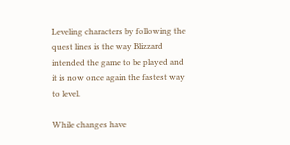Leveling characters by following the quest lines is the way Blizzard intended the game to be played and it is now once again the fastest way to level.

While changes have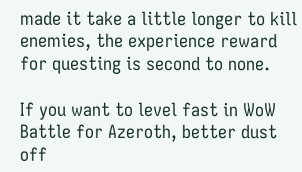made it take a little longer to kill enemies, the experience reward for questing is second to none.

If you want to level fast in WoW Battle for Azeroth, better dust off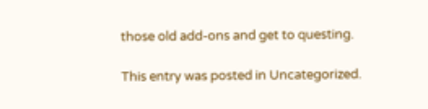those old add-ons and get to questing.

This entry was posted in Uncategorized.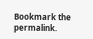Bookmark the permalink.